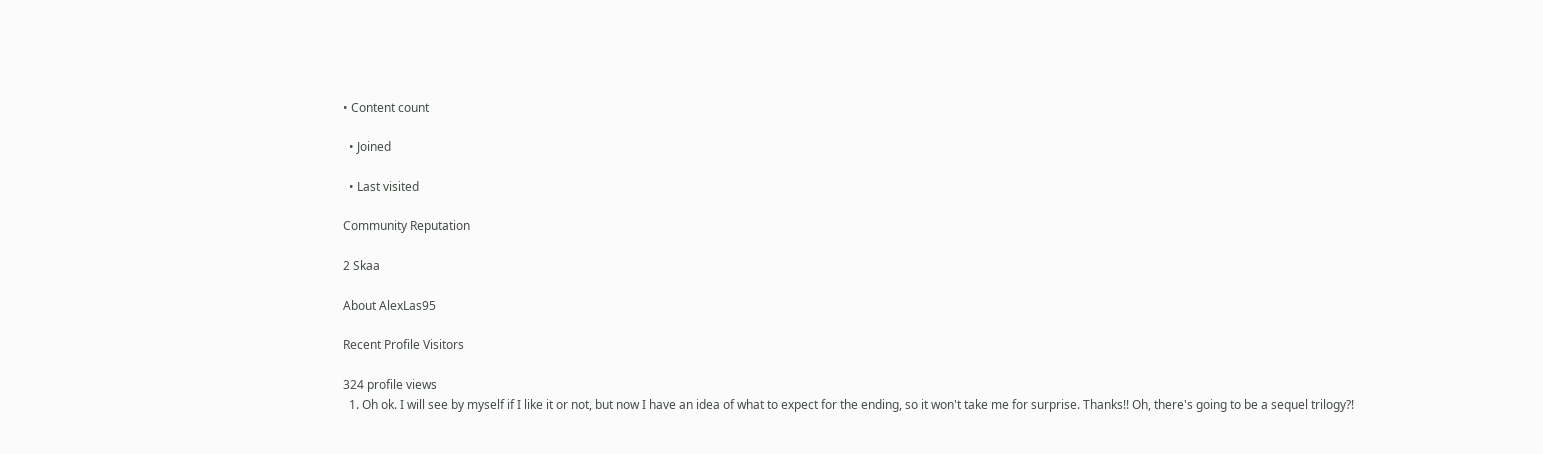• Content count

  • Joined

  • Last visited

Community Reputation

2 Skaa

About AlexLas95

Recent Profile Visitors

324 profile views
  1. Oh ok. I will see by myself if I like it or not, but now I have an idea of what to expect for the ending, so it won't take me for surprise. Thanks!! Oh, there's going to be a sequel trilogy?!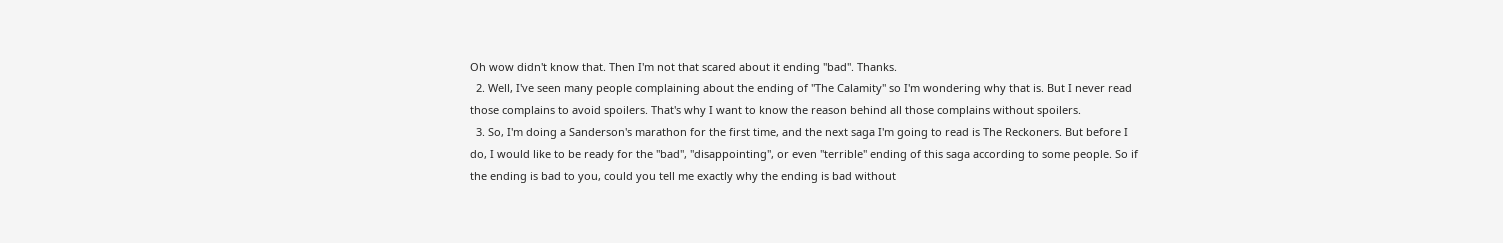Oh wow didn't know that. Then I'm not that scared about it ending "bad". Thanks.
  2. Well, I've seen many people complaining about the ending of "The Calamity" so I'm wondering why that is. But I never read those complains to avoid spoilers. That's why I want to know the reason behind all those complains without spoilers.
  3. So, I'm doing a Sanderson's marathon for the first time, and the next saga I'm going to read is The Reckoners. But before I do, I would like to be ready for the "bad", "disappointing", or even "terrible" ending of this saga according to some people. So if the ending is bad to you, could you tell me exactly why the ending is bad without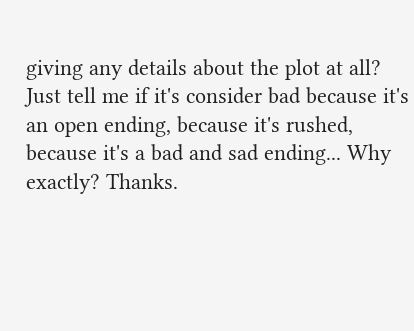giving any details about the plot at all? Just tell me if it's consider bad because it's an open ending, because it's rushed, because it's a bad and sad ending... Why exactly? Thanks.